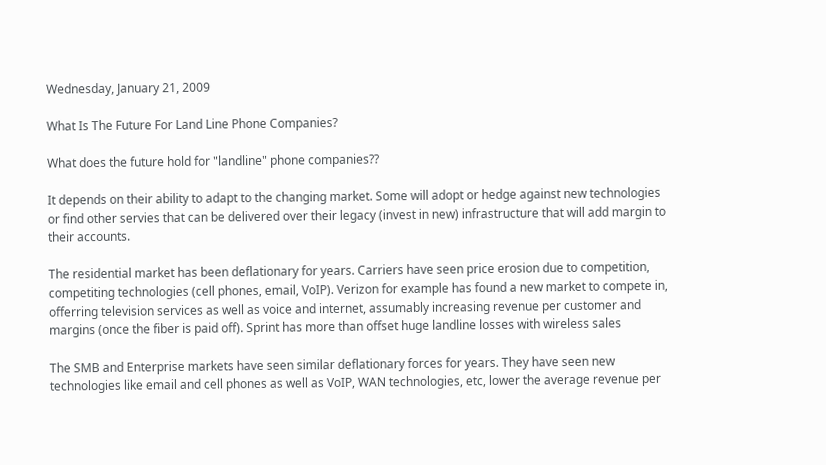Wednesday, January 21, 2009

What Is The Future For Land Line Phone Companies?

What does the future hold for "landline" phone companies??

It depends on their ability to adapt to the changing market. Some will adopt or hedge against new technologies or find other servies that can be delivered over their legacy (invest in new) infrastructure that will add margin to their accounts.

The residential market has been deflationary for years. Carriers have seen price erosion due to competition, competiting technologies (cell phones, email, VoIP). Verizon for example has found a new market to compete in, offerring television services as well as voice and internet, assumably increasing revenue per customer and margins (once the fiber is paid off). Sprint has more than offset huge landline losses with wireless sales

The SMB and Enterprise markets have seen similar deflationary forces for years. They have seen new technologies like email and cell phones as well as VoIP, WAN technologies, etc, lower the average revenue per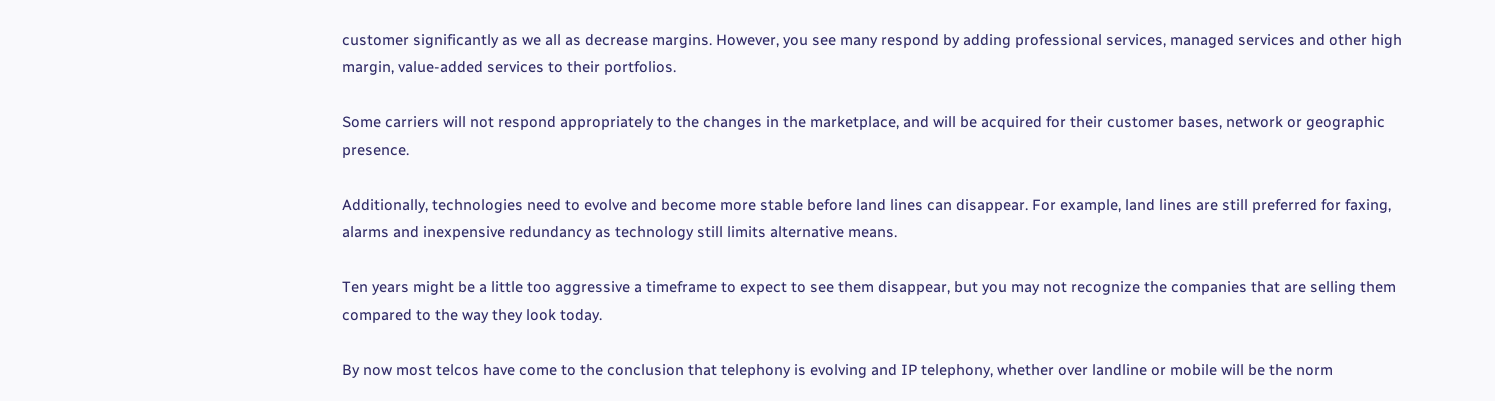customer significantly as we all as decrease margins. However, you see many respond by adding professional services, managed services and other high margin, value-added services to their portfolios.

Some carriers will not respond appropriately to the changes in the marketplace, and will be acquired for their customer bases, network or geographic presence.

Additionally, technologies need to evolve and become more stable before land lines can disappear. For example, land lines are still preferred for faxing, alarms and inexpensive redundancy as technology still limits alternative means.

Ten years might be a little too aggressive a timeframe to expect to see them disappear, but you may not recognize the companies that are selling them compared to the way they look today.

By now most telcos have come to the conclusion that telephony is evolving and IP telephony, whether over landline or mobile will be the norm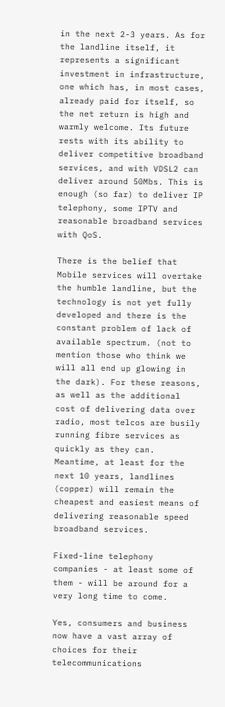in the next 2-3 years. As for the landline itself, it represents a significant investment in infrastructure, one which has, in most cases, already paid for itself, so the net return is high and warmly welcome. Its future rests with its ability to deliver competitive broadband services, and with VDSL2 can deliver around 50Mbs. This is enough (so far) to deliver IP telephony, some IPTV and reasonable broadband services with QoS.

There is the belief that Mobile services will overtake the humble landline, but the technology is not yet fully developed and there is the constant problem of lack of available spectrum. (not to mention those who think we will all end up glowing in the dark). For these reasons, as well as the additional cost of delivering data over radio, most telcos are busily running fibre services as quickly as they can.
Meantime, at least for the next 10 years, landlines (copper) will remain the cheapest and easiest means of delivering reasonable speed broadband services.

Fixed-line telephony companies - at least some of them - will be around for a very long time to come.

Yes, consumers and business now have a vast array of choices for their telecommunications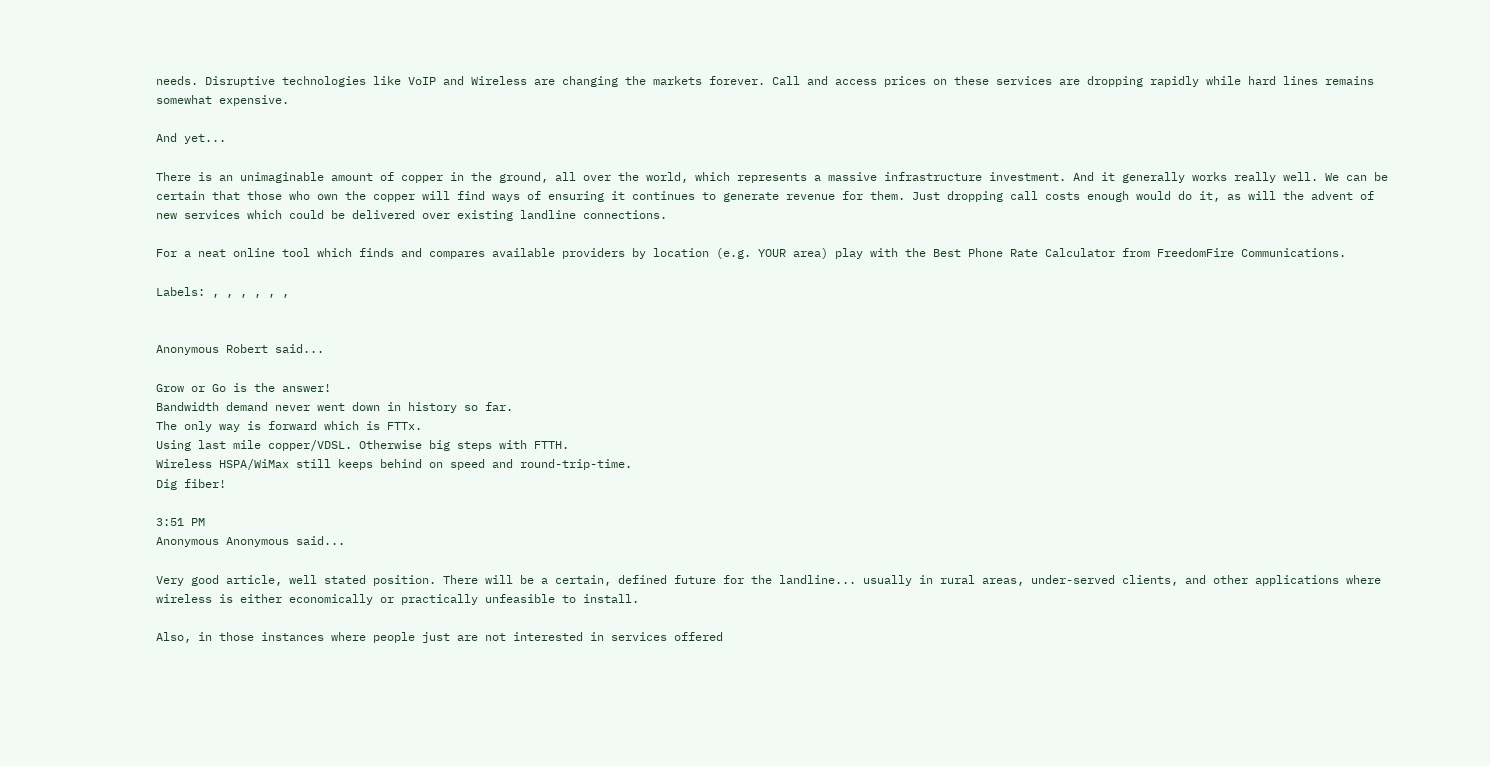needs. Disruptive technologies like VoIP and Wireless are changing the markets forever. Call and access prices on these services are dropping rapidly while hard lines remains somewhat expensive.

And yet...

There is an unimaginable amount of copper in the ground, all over the world, which represents a massive infrastructure investment. And it generally works really well. We can be certain that those who own the copper will find ways of ensuring it continues to generate revenue for them. Just dropping call costs enough would do it, as will the advent of new services which could be delivered over existing landline connections.

For a neat online tool which finds and compares available providers by location (e.g. YOUR area) play with the Best Phone Rate Calculator from FreedomFire Communications.

Labels: , , , , , ,


Anonymous Robert said...

Grow or Go is the answer!
Bandwidth demand never went down in history so far.
The only way is forward which is FTTx.
Using last mile copper/VDSL. Otherwise big steps with FTTH.
Wireless HSPA/WiMax still keeps behind on speed and round-trip-time.
Dig fiber!

3:51 PM
Anonymous Anonymous said...

Very good article, well stated position. There will be a certain, defined future for the landline... usually in rural areas, under-served clients, and other applications where wireless is either economically or practically unfeasible to install.

Also, in those instances where people just are not interested in services offered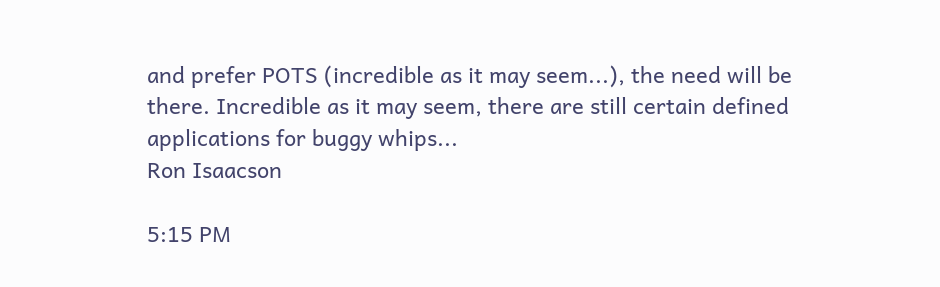and prefer POTS (incredible as it may seem...), the need will be there. Incredible as it may seem, there are still certain defined applications for buggy whips...
Ron Isaacson

5:15 PM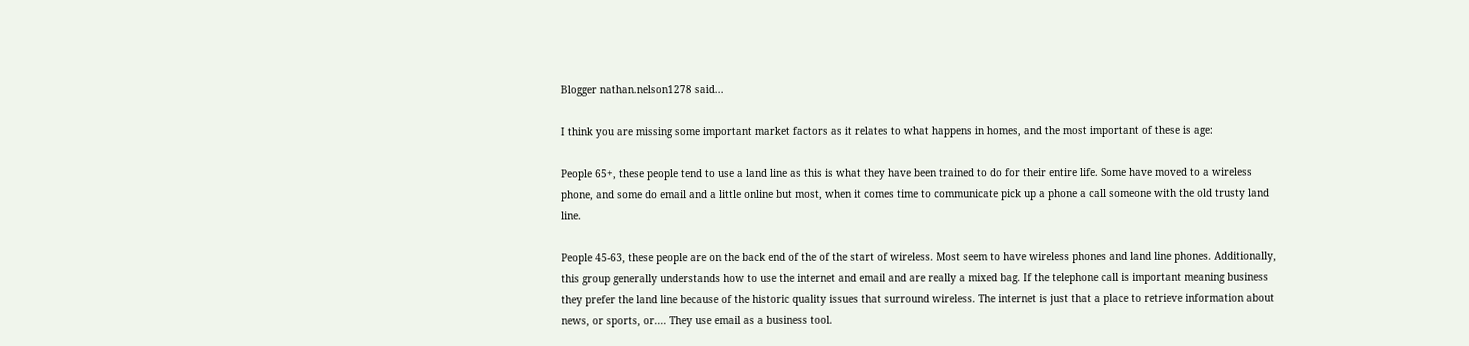Blogger nathan.nelson1278 said...

I think you are missing some important market factors as it relates to what happens in homes, and the most important of these is age:

People 65+, these people tend to use a land line as this is what they have been trained to do for their entire life. Some have moved to a wireless phone, and some do email and a little online but most, when it comes time to communicate pick up a phone a call someone with the old trusty land line.

People 45-63, these people are on the back end of the of the start of wireless. Most seem to have wireless phones and land line phones. Additionally, this group generally understands how to use the internet and email and are really a mixed bag. If the telephone call is important meaning business they prefer the land line because of the historic quality issues that surround wireless. The internet is just that a place to retrieve information about news, or sports, or.... They use email as a business tool.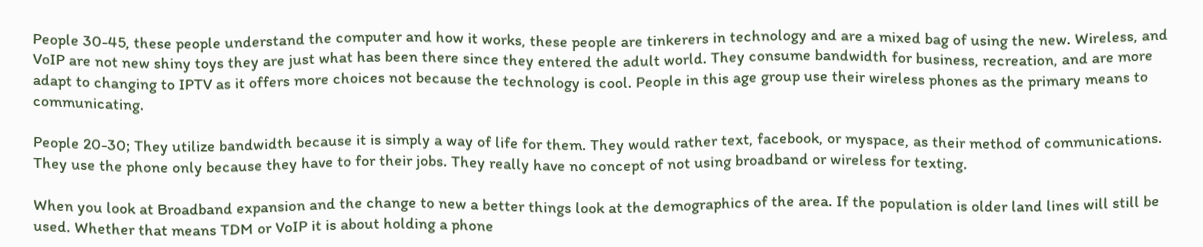People 30-45, these people understand the computer and how it works, these people are tinkerers in technology and are a mixed bag of using the new. Wireless, and VoIP are not new shiny toys they are just what has been there since they entered the adult world. They consume bandwidth for business, recreation, and are more adapt to changing to IPTV as it offers more choices not because the technology is cool. People in this age group use their wireless phones as the primary means to communicating.

People 20-30; They utilize bandwidth because it is simply a way of life for them. They would rather text, facebook, or myspace, as their method of communications. They use the phone only because they have to for their jobs. They really have no concept of not using broadband or wireless for texting.

When you look at Broadband expansion and the change to new a better things look at the demographics of the area. If the population is older land lines will still be used. Whether that means TDM or VoIP it is about holding a phone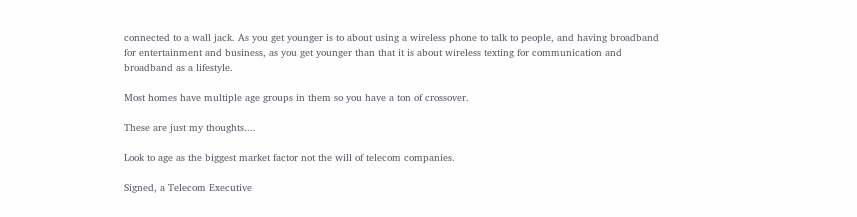connected to a wall jack. As you get younger is to about using a wireless phone to talk to people, and having broadband for entertainment and business, as you get younger than that it is about wireless texting for communication and broadband as a lifestyle.

Most homes have multiple age groups in them so you have a ton of crossover.

These are just my thoughts....

Look to age as the biggest market factor not the will of telecom companies.

Signed, a Telecom Executive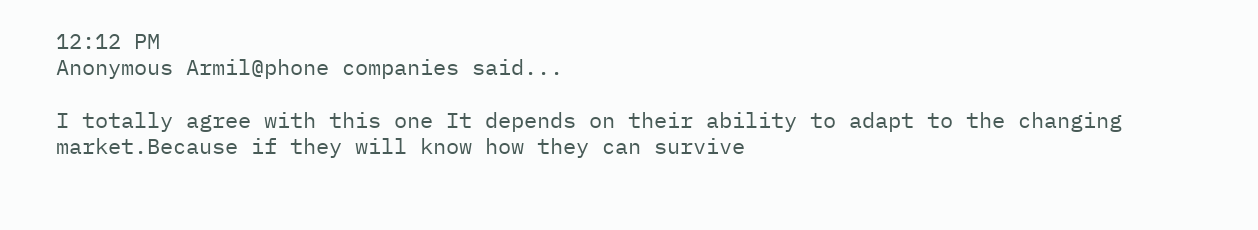12:12 PM
Anonymous Armil@phone companies said...

I totally agree with this one It depends on their ability to adapt to the changing market.Because if they will know how they can survive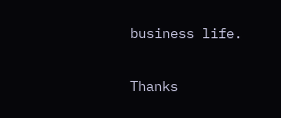business life.

Thanks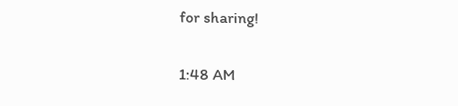for sharing!

1:48 AM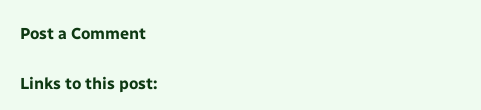Post a Comment

Links to this post: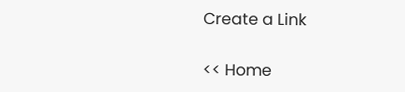Create a Link

<< Home